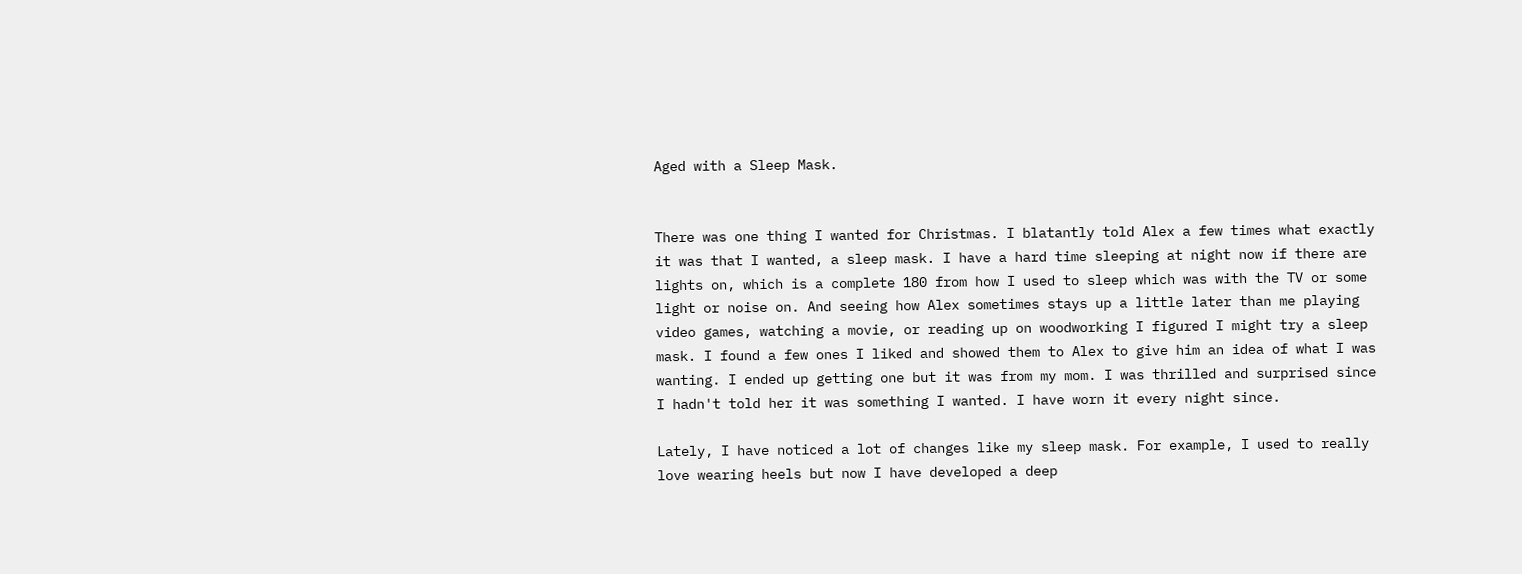Aged with a Sleep Mask.


There was one thing I wanted for Christmas. I blatantly told Alex a few times what exactly it was that I wanted, a sleep mask. I have a hard time sleeping at night now if there are lights on, which is a complete 180 from how I used to sleep which was with the TV or some light or noise on. And seeing how Alex sometimes stays up a little later than me playing video games, watching a movie, or reading up on woodworking I figured I might try a sleep mask. I found a few ones I liked and showed them to Alex to give him an idea of what I was wanting. I ended up getting one but it was from my mom. I was thrilled and surprised since I hadn't told her it was something I wanted. I have worn it every night since.

Lately, I have noticed a lot of changes like my sleep mask. For example, I used to really love wearing heels but now I have developed a deep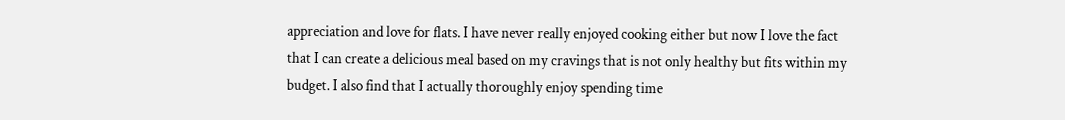appreciation and love for flats. I have never really enjoyed cooking either but now I love the fact that I can create a delicious meal based on my cravings that is not only healthy but fits within my budget. I also find that I actually thoroughly enjoy spending time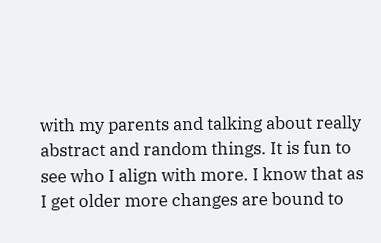with my parents and talking about really abstract and random things. It is fun to see who I align with more. I know that as I get older more changes are bound to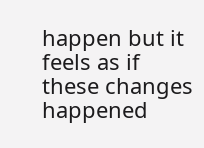happen but it feels as if these changes happened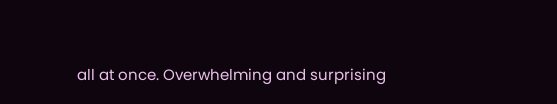all at once. Overwhelming and surprising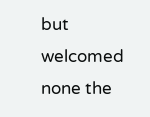but welcomed none the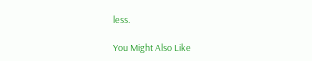less.

You Might Also Like